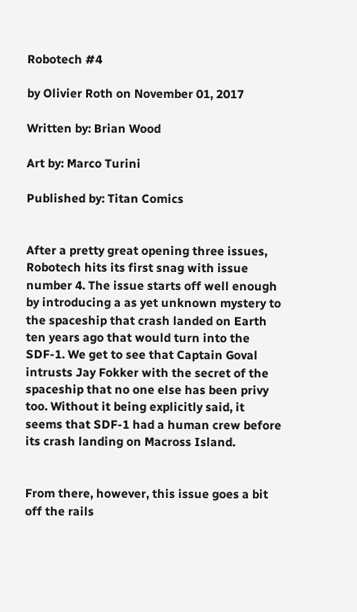Robotech #4

by Olivier Roth on November 01, 2017

Written by: Brian Wood

Art by: Marco Turini

Published by: Titan Comics


After a pretty great opening three issues, Robotech hits its first snag with issue number 4. The issue starts off well enough by introducing a as yet unknown mystery to the spaceship that crash landed on Earth ten years ago that would turn into the SDF-1. We get to see that Captain Goval intrusts Jay Fokker with the secret of the spaceship that no one else has been privy too. Without it being explicitly said, it seems that SDF-1 had a human crew before its crash landing on Macross Island.


From there, however, this issue goes a bit off the rails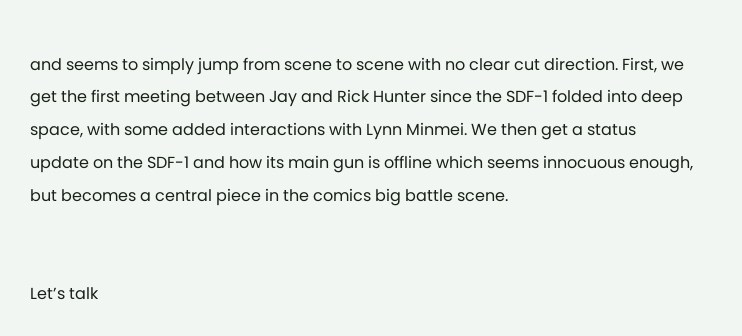and seems to simply jump from scene to scene with no clear cut direction. First, we get the first meeting between Jay and Rick Hunter since the SDF-1 folded into deep space, with some added interactions with Lynn Minmei. We then get a status update on the SDF-1 and how its main gun is offline which seems innocuous enough, but becomes a central piece in the comics big battle scene.


Let’s talk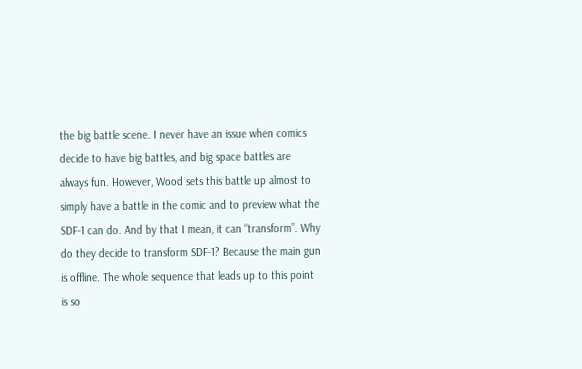the big battle scene. I never have an issue when comics decide to have big battles, and big space battles are always fun. However, Wood sets this battle up almost to simply have a battle in the comic and to preview what the SDF-1 can do. And by that I mean, it can “transform”. Why do they decide to transform SDF-1? Because the main gun is offline. The whole sequence that leads up to this point is so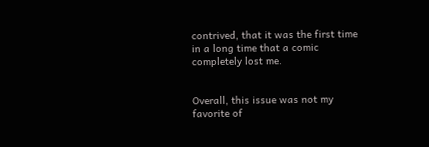contrived, that it was the first time in a long time that a comic completely lost me.


Overall, this issue was not my favorite of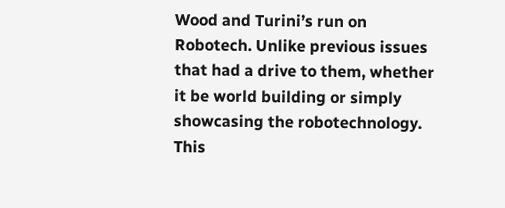Wood and Turini’s run on Robotech. Unlike previous issues that had a drive to them, whether it be world building or simply showcasing the robotechnology. This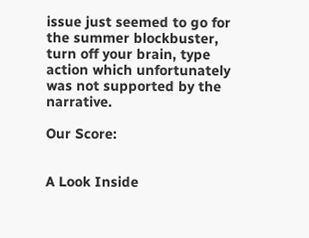issue just seemed to go for the summer blockbuster, turn off your brain, type action which unfortunately was not supported by the narrative.

Our Score:


A Look Inside